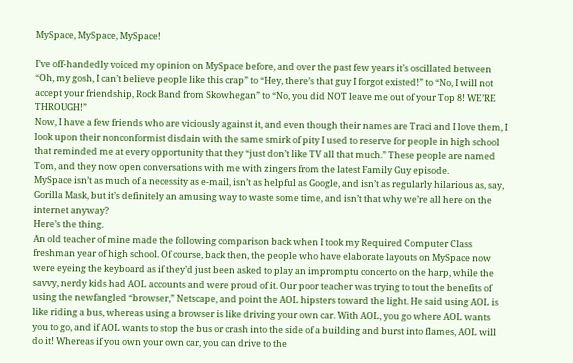MySpace, MySpace, MySpace!

I’ve off-handedly voiced my opinion on MySpace before, and over the past few years it’s oscillated between “Oh, my gosh, I can’t believe people like this crap” to “Hey, there’s that guy I forgot existed!” to “No, I will not accept your friendship, Rock Band from Skowhegan” to “No, you did NOT leave me out of your Top 8! WE’RE THROUGH!”
Now, I have a few friends who are viciously against it, and even though their names are Traci and I love them, I look upon their nonconformist disdain with the same smirk of pity I used to reserve for people in high school that reminded me at every opportunity that they “just don’t like TV all that much.” These people are named Tom, and they now open conversations with me with zingers from the latest Family Guy episode.
MySpace isn’t as much of a necessity as e-mail, isn’t as helpful as Google, and isn’t as regularly hilarious as, say, Gorilla Mask, but it’s definitely an amusing way to waste some time, and isn’t that why we’re all here on the internet anyway?
Here’s the thing.
An old teacher of mine made the following comparison back when I took my Required Computer Class freshman year of high school. Of course, back then, the people who have elaborate layouts on MySpace now were eyeing the keyboard as if they’d just been asked to play an impromptu concerto on the harp, while the savvy, nerdy kids had AOL accounts and were proud of it. Our poor teacher was trying to tout the benefits of using the newfangled “browser,” Netscape, and point the AOL hipsters toward the light. He said using AOL is like riding a bus, whereas using a browser is like driving your own car. With AOL, you go where AOL wants you to go, and if AOL wants to stop the bus or crash into the side of a building and burst into flames, AOL will do it! Whereas if you own your own car, you can drive to the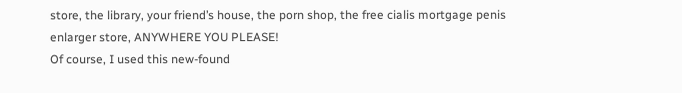store, the library, your friend’s house, the porn shop, the free cialis mortgage penis enlarger store, ANYWHERE YOU PLEASE!
Of course, I used this new-found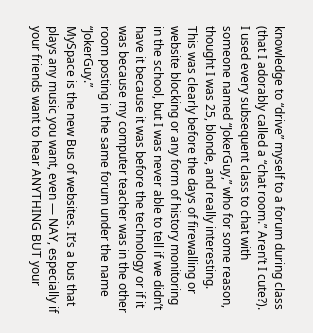knowledge to “drive” myself to a forum during class (that I adorably called a “chat room.” Aren’t I cute?). I used every subsequent class to chat with someone named “JokerGuy,” who for some reason, thought I was 25, blonde, and really interesting. This was clearly before the days of firewalling or website blocking or any form of history monitoring in the school, but I was never able to tell if we didn’t have it because it was before the technology or if it was because my computer teacher was in the other room posting in the same forum under the name “JokerGuy.”
MySpace is the new Bus of websites. It’s a bus that plays any music you want, even — NAY, especially if your friends want to hear ANYTHING BUT your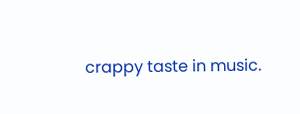crappy taste in music.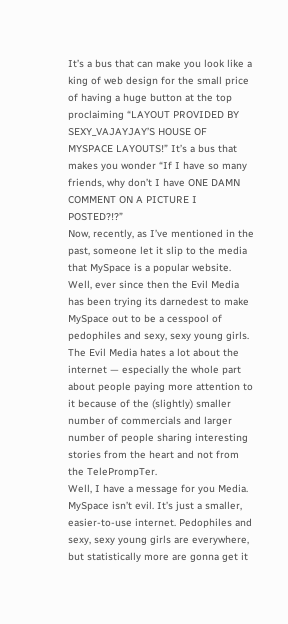It’s a bus that can make you look like a king of web design for the small price of having a huge button at the top proclaiming “LAYOUT PROVIDED BY SEXY_VAJAYJAY’S HOUSE OF MYSPACE LAYOUTS!” It’s a bus that makes you wonder “If I have so many friends, why don’t I have ONE DAMN COMMENT ON A PICTURE I POSTED?!?”
Now, recently, as I’ve mentioned in the past, someone let it slip to the media that MySpace is a popular website.
Well, ever since then the Evil Media has been trying its darnedest to make MySpace out to be a cesspool of pedophiles and sexy, sexy young girls. The Evil Media hates a lot about the internet — especially the whole part about people paying more attention to it because of the (slightly) smaller number of commercials and larger number of people sharing interesting stories from the heart and not from the TelePrompTer.
Well, I have a message for you Media. MySpace isn’t evil. It’s just a smaller, easier-to-use internet. Pedophiles and sexy, sexy young girls are everywhere, but statistically more are gonna get it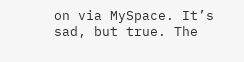on via MySpace. It’s sad, but true. The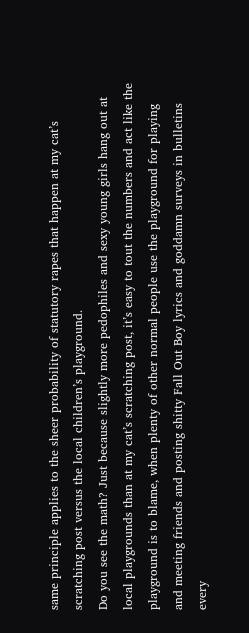same principle applies to the sheer probability of statutory rapes that happen at my cat’s scratching post versus the local children’s playground.
Do you see the math? Just because slightly more pedophiles and sexy young girls hang out at local playgrounds than at my cat’s scratching post, it’s easy to tout the numbers and act like the playground is to blame, when plenty of other normal people use the playground for playing and meeting friends and posting shitty Fall Out Boy lyrics and goddamn surveys in bulletins every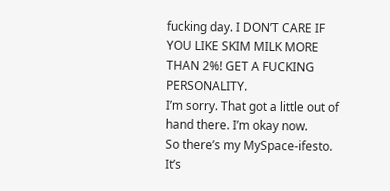fucking day. I DON’T CARE IF YOU LIKE SKIM MILK MORE THAN 2%! GET A FUCKING PERSONALITY.
I’m sorry. That got a little out of hand there. I’m okay now.
So there’s my MySpace-ifesto. It’s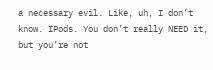a necessary evil. Like, uh, I don’t know. IPods. You don’t really NEED it, but you’re not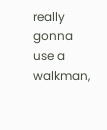really gonna use a walkman,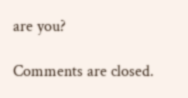are you?

Comments are closed.